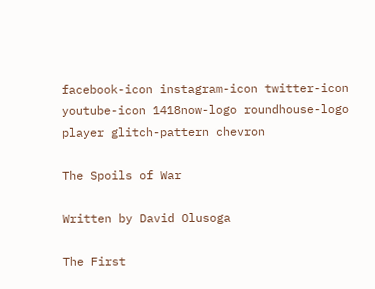facebook-icon instagram-icon twitter-icon youtube-icon 1418now-logo roundhouse-logo player glitch-pattern chevron

The Spoils of War

Written by David Olusoga

The First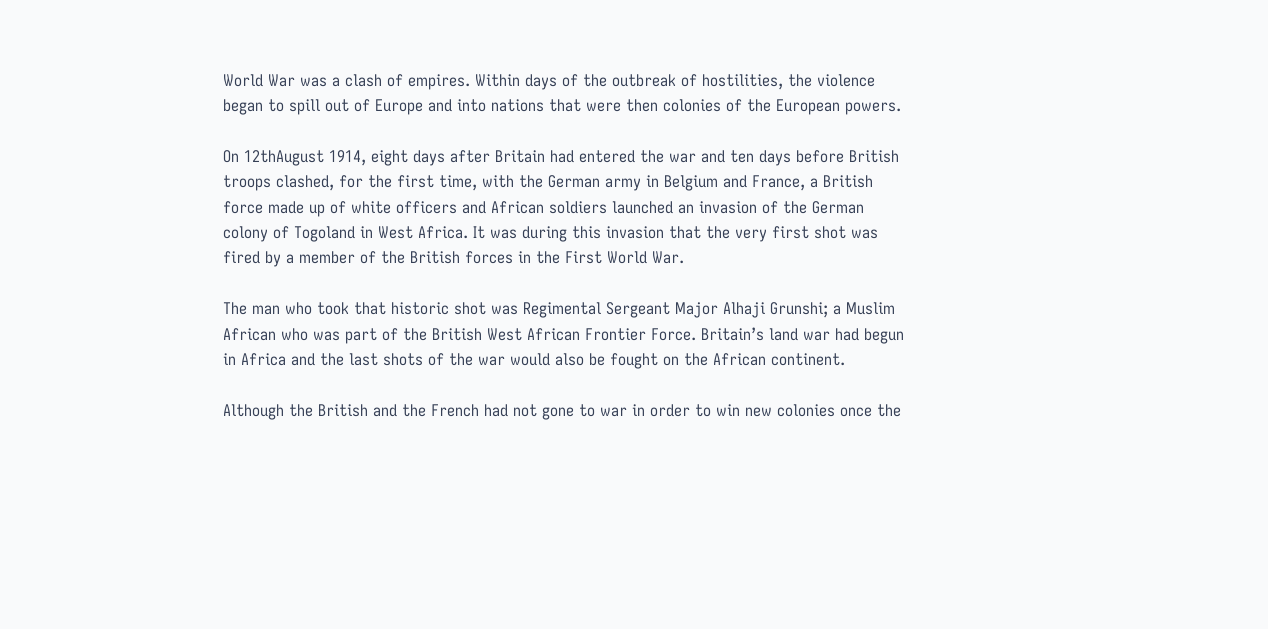World War was a clash of empires. Within days of the outbreak of hostilities, the violence began to spill out of Europe and into nations that were then colonies of the European powers.

On 12thAugust 1914, eight days after Britain had entered the war and ten days before British troops clashed, for the first time, with the German army in Belgium and France, a British force made up of white officers and African soldiers launched an invasion of the German colony of Togoland in West Africa. It was during this invasion that the very first shot was fired by a member of the British forces in the First World War.

The man who took that historic shot was Regimental Sergeant Major Alhaji Grunshi; a Muslim African who was part of the British West African Frontier Force. Britain’s land war had begun in Africa and the last shots of the war would also be fought on the African continent.

Although the British and the French had not gone to war in order to win new colonies once the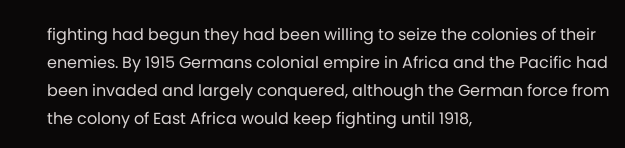fighting had begun they had been willing to seize the colonies of their enemies. By 1915 Germans colonial empire in Africa and the Pacific had been invaded and largely conquered, although the German force from the colony of East Africa would keep fighting until 1918,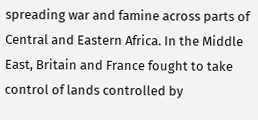spreading war and famine across parts of Central and Eastern Africa. In the Middle East, Britain and France fought to take control of lands controlled by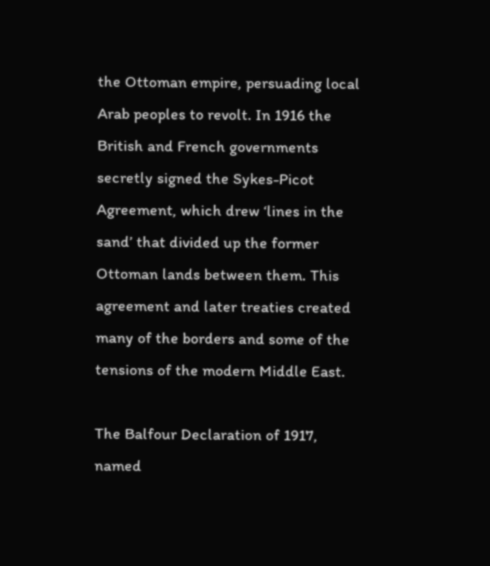the Ottoman empire, persuading local Arab peoples to revolt. In 1916 the British and French governments secretly signed the Sykes-Picot Agreement, which drew ‘lines in the sand’ that divided up the former Ottoman lands between them. This agreement and later treaties created many of the borders and some of the tensions of the modern Middle East.

The Balfour Declaration of 1917, named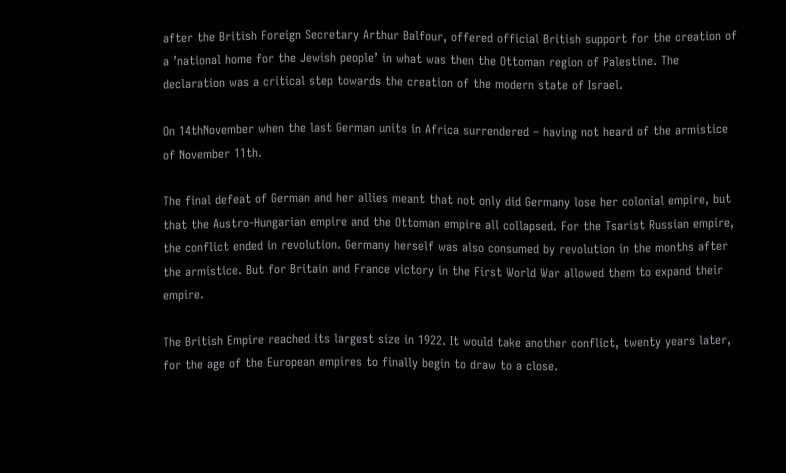after the British Foreign Secretary Arthur Balfour, offered official British support for the creation of a ’national home for the Jewish people’ in what was then the Ottoman region of Palestine. The declaration was a critical step towards the creation of the modern state of Israel.

On 14thNovember when the last German units in Africa surrendered – having not heard of the armistice of November 11th.

The final defeat of German and her allies meant that not only did Germany lose her colonial empire, but that the Austro-Hungarian empire and the Ottoman empire all collapsed. For the Tsarist Russian empire, the conflict ended in revolution. Germany herself was also consumed by revolution in the months after the armistice. But for Britain and France victory in the First World War allowed them to expand their empire.

The British Empire reached its largest size in 1922. It would take another conflict, twenty years later, for the age of the European empires to finally begin to draw to a close.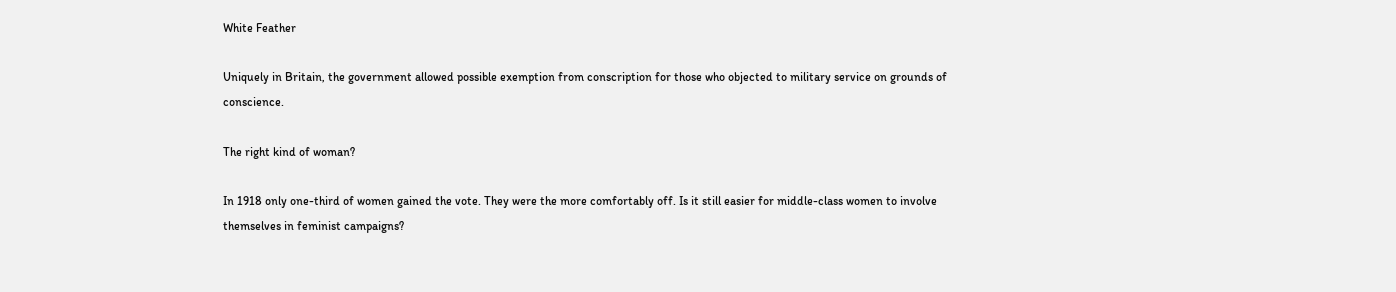White Feather

Uniquely in Britain, the government allowed possible exemption from conscription for those who objected to military service on grounds of conscience.

The right kind of woman?

In 1918 only one-third of women gained the vote. They were the more comfortably off. Is it still easier for middle-class women to involve themselves in feminist campaigns?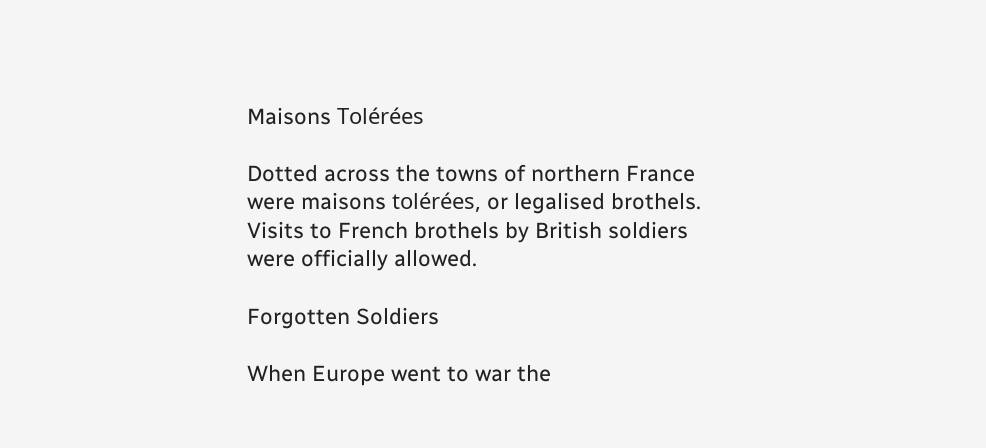Maisons Tolérées

Dotted across the towns of northern France were maisons tolérées, or legalised brothels. Visits to French brothels by British soldiers were officially allowed.

Forgotten Soldiers

When Europe went to war the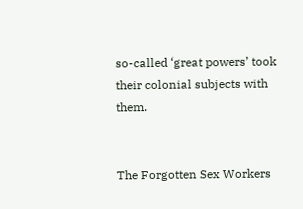so-called ‘great powers’ took their colonial subjects with them.


The Forgotten Sex Workers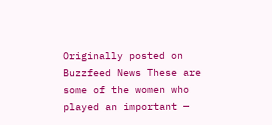Originally posted on Buzzfeed News These are some of the women who played an important —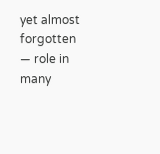yet almost forgotten — role in many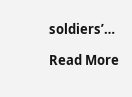soldiers’…

Read More